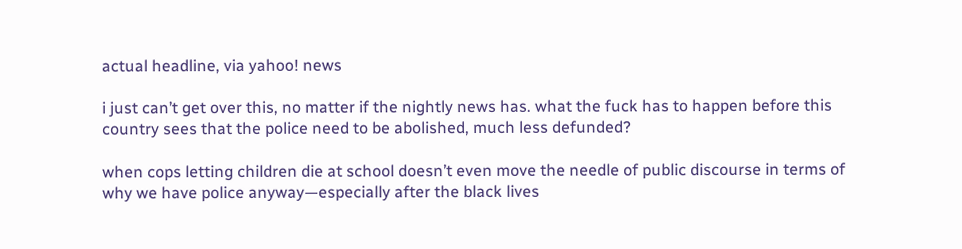actual headline, via yahoo! news

i just can’t get over this, no matter if the nightly news has. what the fuck has to happen before this country sees that the police need to be abolished, much less defunded?

when cops letting children die at school doesn’t even move the needle of public discourse in terms of why we have police anyway—especially after the black lives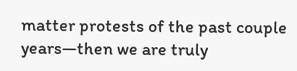matter protests of the past couple years—then we are truly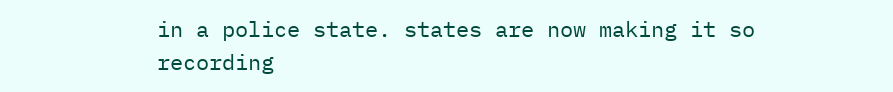in a police state. states are now making it so recording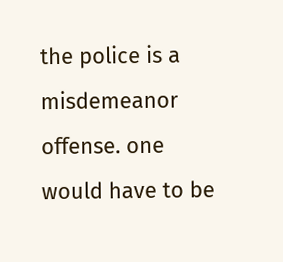the police is a misdemeanor offense. one would have to be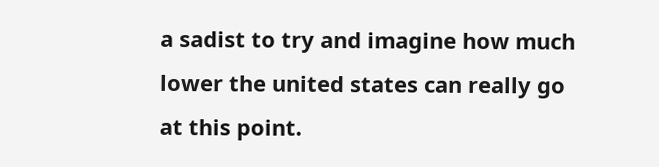a sadist to try and imagine how much lower the united states can really go at this point.